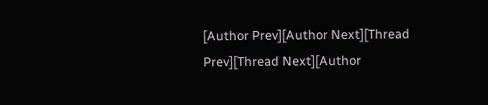[Author Prev][Author Next][Thread Prev][Thread Next][Author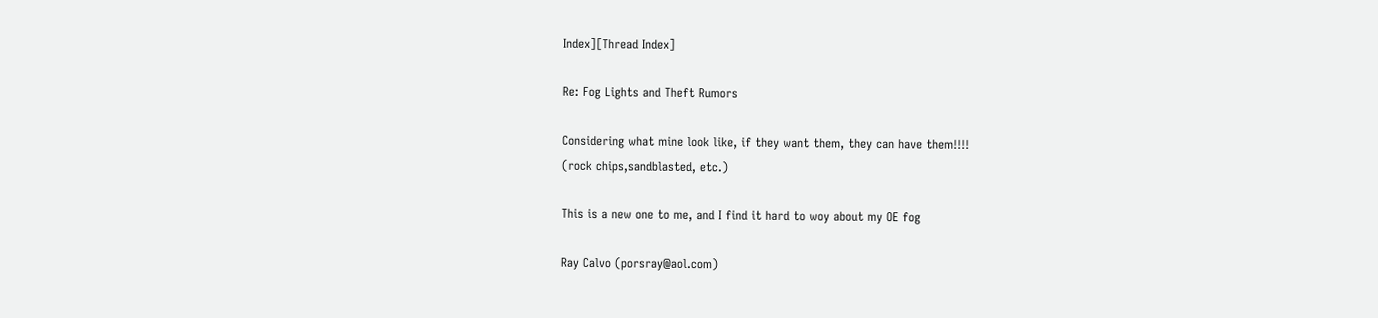Index][Thread Index]

Re: Fog Lights and Theft Rumors

Considering what mine look like, if they want them, they can have them!!!!
(rock chips,sandblasted, etc.)

This is a new one to me, and I find it hard to woy about my OE fog

Ray Calvo (porsray@aol.com)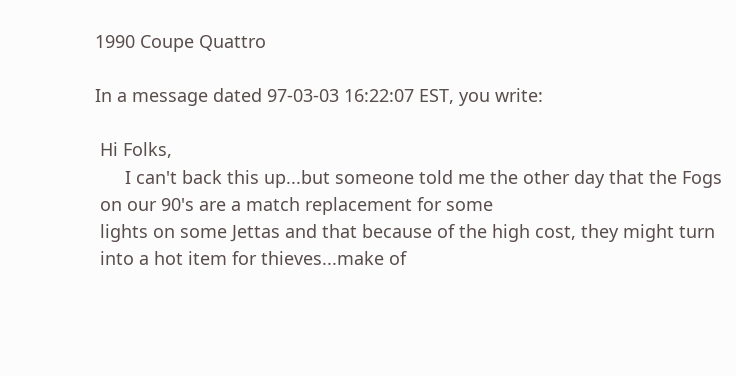1990 Coupe Quattro

In a message dated 97-03-03 16:22:07 EST, you write:

 Hi Folks,
      I can't back this up...but someone told me the other day that the Fogs
 on our 90's are a match replacement for some
 lights on some Jettas and that because of the high cost, they might turn
 into a hot item for thieves...make of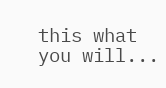this what you will...